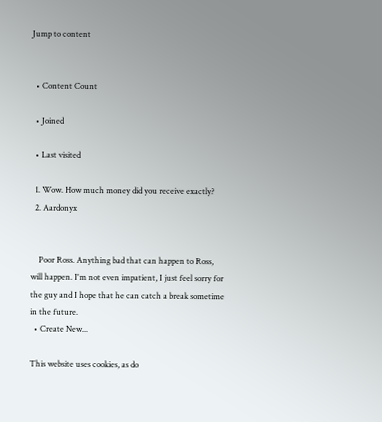Jump to content


  • Content Count

  • Joined

  • Last visited

  1. Wow. How much money did you receive exactly?
  2. Aardonyx


    Poor Ross. Anything bad that can happen to Ross, will happen. I'm not even impatient, I just feel sorry for the guy and I hope that he can catch a break sometime in the future.
  • Create New...

This website uses cookies, as do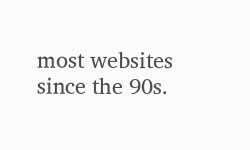most websites since the 90s.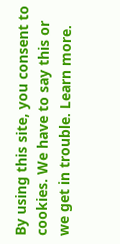By using this site, you consent to cookies. We have to say this or we get in trouble. Learn more.